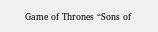Game of Thrones “Sons of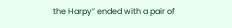the Harpy” ended with a pair of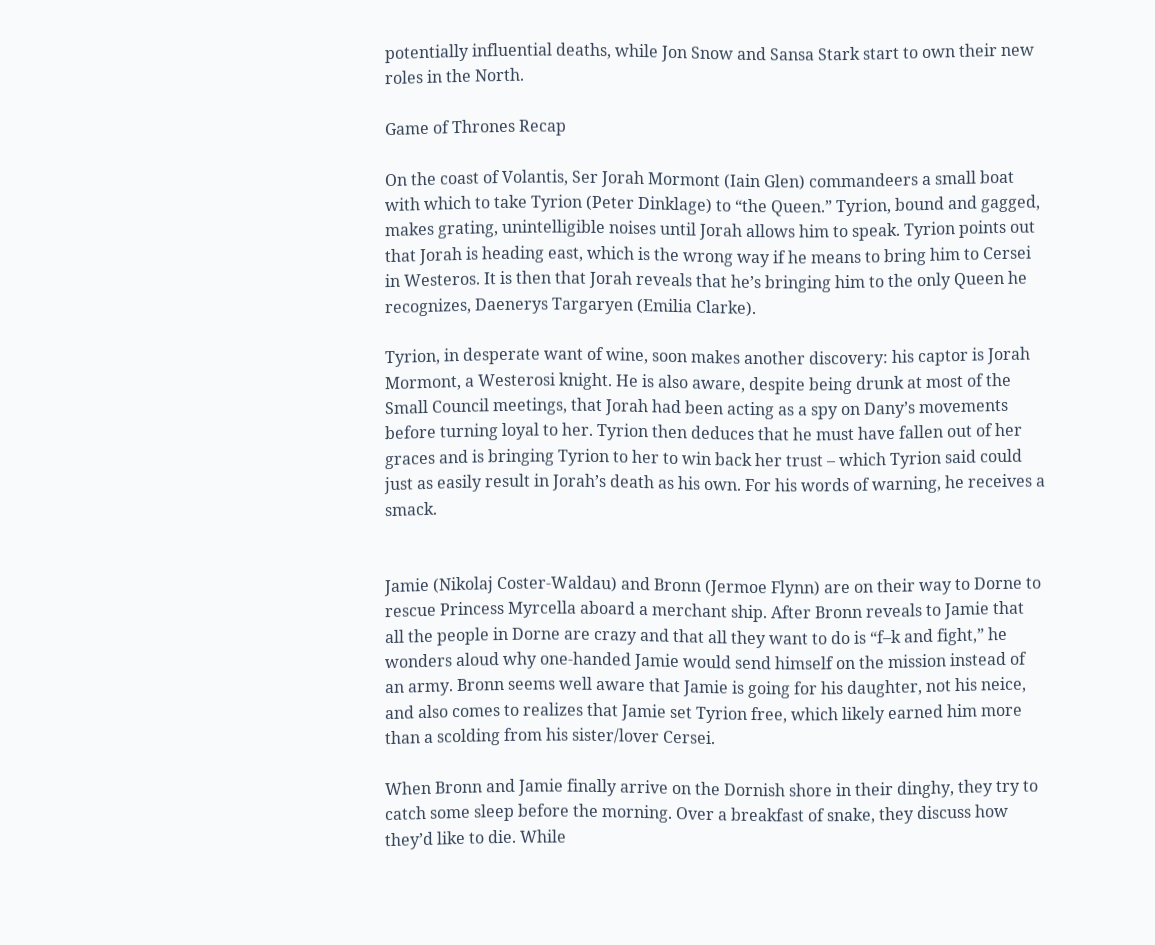potentially influential deaths, while Jon Snow and Sansa Stark start to own their new roles in the North.

Game of Thrones Recap

On the coast of Volantis, Ser Jorah Mormont (Iain Glen) commandeers a small boat with which to take Tyrion (Peter Dinklage) to “the Queen.” Tyrion, bound and gagged, makes grating, unintelligible noises until Jorah allows him to speak. Tyrion points out that Jorah is heading east, which is the wrong way if he means to bring him to Cersei in Westeros. It is then that Jorah reveals that he’s bringing him to the only Queen he recognizes, Daenerys Targaryen (Emilia Clarke).

Tyrion, in desperate want of wine, soon makes another discovery: his captor is Jorah Mormont, a Westerosi knight. He is also aware, despite being drunk at most of the Small Council meetings, that Jorah had been acting as a spy on Dany’s movements before turning loyal to her. Tyrion then deduces that he must have fallen out of her graces and is bringing Tyrion to her to win back her trust – which Tyrion said could just as easily result in Jorah’s death as his own. For his words of warning, he receives a smack.


Jamie (Nikolaj Coster-Waldau) and Bronn (Jermoe Flynn) are on their way to Dorne to rescue Princess Myrcella aboard a merchant ship. After Bronn reveals to Jamie that all the people in Dorne are crazy and that all they want to do is “f–k and fight,” he wonders aloud why one-handed Jamie would send himself on the mission instead of an army. Bronn seems well aware that Jamie is going for his daughter, not his neice, and also comes to realizes that Jamie set Tyrion free, which likely earned him more than a scolding from his sister/lover Cersei.

When Bronn and Jamie finally arrive on the Dornish shore in their dinghy, they try to catch some sleep before the morning. Over a breakfast of snake, they discuss how they’d like to die. While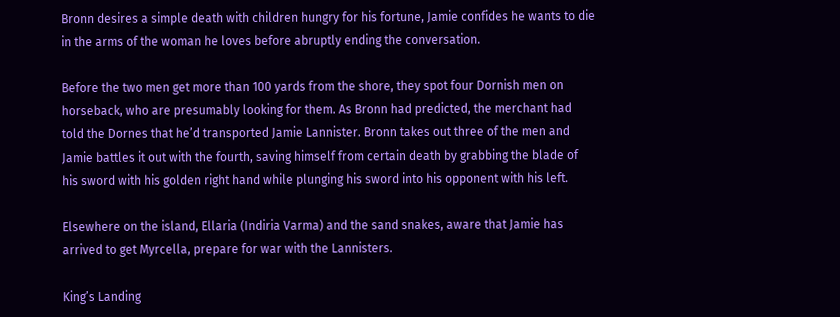Bronn desires a simple death with children hungry for his fortune, Jamie confides he wants to die in the arms of the woman he loves before abruptly ending the conversation.

Before the two men get more than 100 yards from the shore, they spot four Dornish men on horseback, who are presumably looking for them. As Bronn had predicted, the merchant had told the Dornes that he’d transported Jamie Lannister. Bronn takes out three of the men and Jamie battles it out with the fourth, saving himself from certain death by grabbing the blade of his sword with his golden right hand while plunging his sword into his opponent with his left.

Elsewhere on the island, Ellaria (Indiria Varma) and the sand snakes, aware that Jamie has arrived to get Myrcella, prepare for war with the Lannisters.

King’s Landing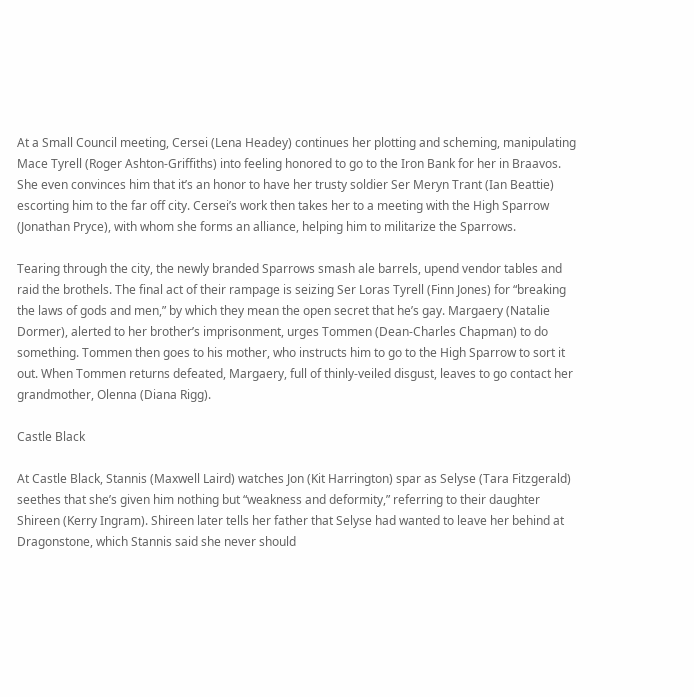At a Small Council meeting, Cersei (Lena Headey) continues her plotting and scheming, manipulating Mace Tyrell (Roger Ashton-Griffiths) into feeling honored to go to the Iron Bank for her in Braavos. She even convinces him that it’s an honor to have her trusty soldier Ser Meryn Trant (Ian Beattie) escorting him to the far off city. Cersei’s work then takes her to a meeting with the High Sparrow (Jonathan Pryce), with whom she forms an alliance, helping him to militarize the Sparrows.

Tearing through the city, the newly branded Sparrows smash ale barrels, upend vendor tables and raid the brothels. The final act of their rampage is seizing Ser Loras Tyrell (Finn Jones) for “breaking the laws of gods and men,” by which they mean the open secret that he’s gay. Margaery (Natalie Dormer), alerted to her brother’s imprisonment, urges Tommen (Dean-Charles Chapman) to do something. Tommen then goes to his mother, who instructs him to go to the High Sparrow to sort it out. When Tommen returns defeated, Margaery, full of thinly-veiled disgust, leaves to go contact her grandmother, Olenna (Diana Rigg).

Castle Black

At Castle Black, Stannis (Maxwell Laird) watches Jon (Kit Harrington) spar as Selyse (Tara Fitzgerald) seethes that she’s given him nothing but “weakness and deformity,” referring to their daughter Shireen (Kerry Ingram). Shireen later tells her father that Selyse had wanted to leave her behind at Dragonstone, which Stannis said she never should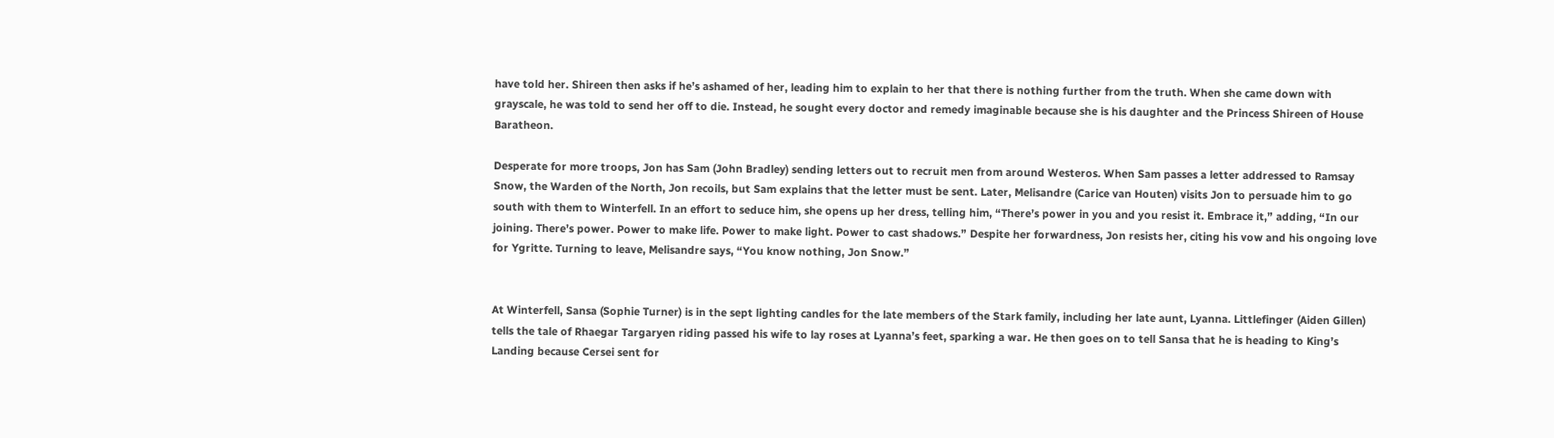have told her. Shireen then asks if he’s ashamed of her, leading him to explain to her that there is nothing further from the truth. When she came down with grayscale, he was told to send her off to die. Instead, he sought every doctor and remedy imaginable because she is his daughter and the Princess Shireen of House Baratheon.

Desperate for more troops, Jon has Sam (John Bradley) sending letters out to recruit men from around Westeros. When Sam passes a letter addressed to Ramsay Snow, the Warden of the North, Jon recoils, but Sam explains that the letter must be sent. Later, Melisandre (Carice van Houten) visits Jon to persuade him to go south with them to Winterfell. In an effort to seduce him, she opens up her dress, telling him, “There’s power in you and you resist it. Embrace it,” adding, “In our joining. There’s power. Power to make life. Power to make light. Power to cast shadows.” Despite her forwardness, Jon resists her, citing his vow and his ongoing love for Ygritte. Turning to leave, Melisandre says, “You know nothing, Jon Snow.”


At Winterfell, Sansa (Sophie Turner) is in the sept lighting candles for the late members of the Stark family, including her late aunt, Lyanna. Littlefinger (Aiden Gillen) tells the tale of Rhaegar Targaryen riding passed his wife to lay roses at Lyanna’s feet, sparking a war. He then goes on to tell Sansa that he is heading to King’s Landing because Cersei sent for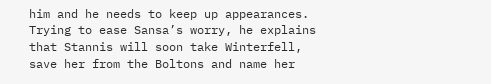him and he needs to keep up appearances. Trying to ease Sansa’s worry, he explains that Stannis will soon take Winterfell, save her from the Boltons and name her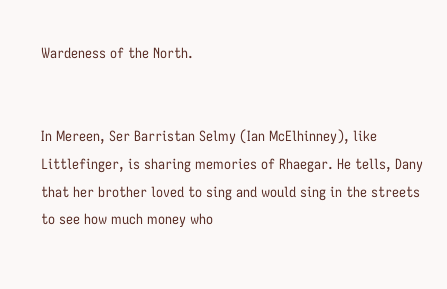Wardeness of the North.


In Mereen, Ser Barristan Selmy (Ian McElhinney), like Littlefinger, is sharing memories of Rhaegar. He tells, Dany that her brother loved to sing and would sing in the streets to see how much money who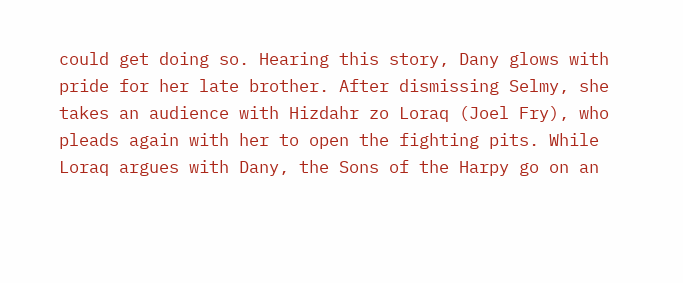could get doing so. Hearing this story, Dany glows with pride for her late brother. After dismissing Selmy, she takes an audience with Hizdahr zo Loraq (Joel Fry), who pleads again with her to open the fighting pits. While Loraq argues with Dany, the Sons of the Harpy go on an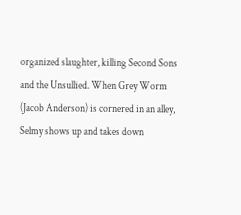organized slaughter, killing Second Sons and the Unsullied. When Grey Worm (Jacob Anderson) is cornered in an alley, Selmy shows up and takes down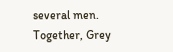several men. Together, Grey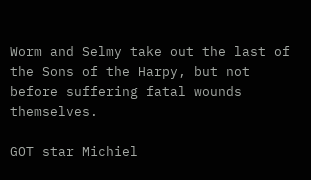Worm and Selmy take out the last of the Sons of the Harpy, but not before suffering fatal wounds themselves.

GOT star Michiel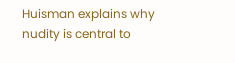Huisman explains why nudity is central to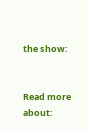the show:


Read more about: